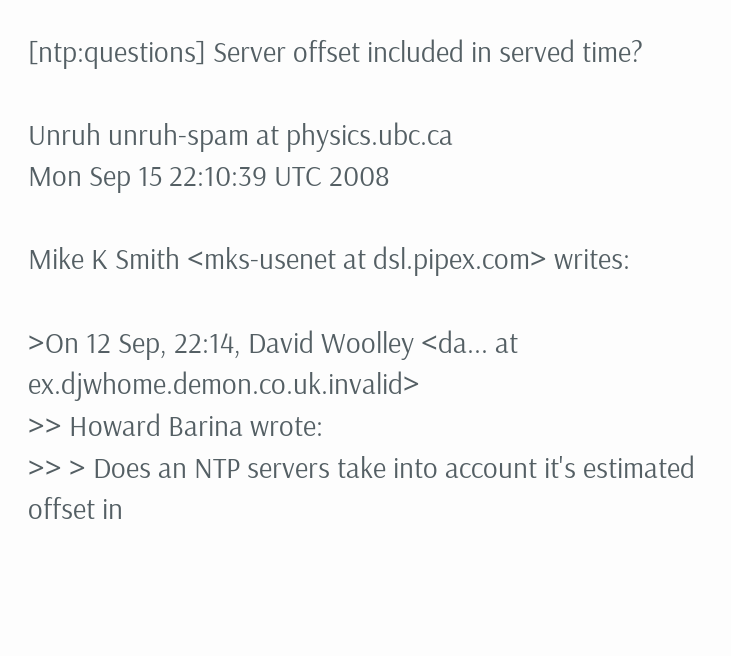[ntp:questions] Server offset included in served time?

Unruh unruh-spam at physics.ubc.ca
Mon Sep 15 22:10:39 UTC 2008

Mike K Smith <mks-usenet at dsl.pipex.com> writes:

>On 12 Sep, 22:14, David Woolley <da... at ex.djwhome.demon.co.uk.invalid>
>> Howard Barina wrote:
>> > Does an NTP servers take into account it's estimated offset in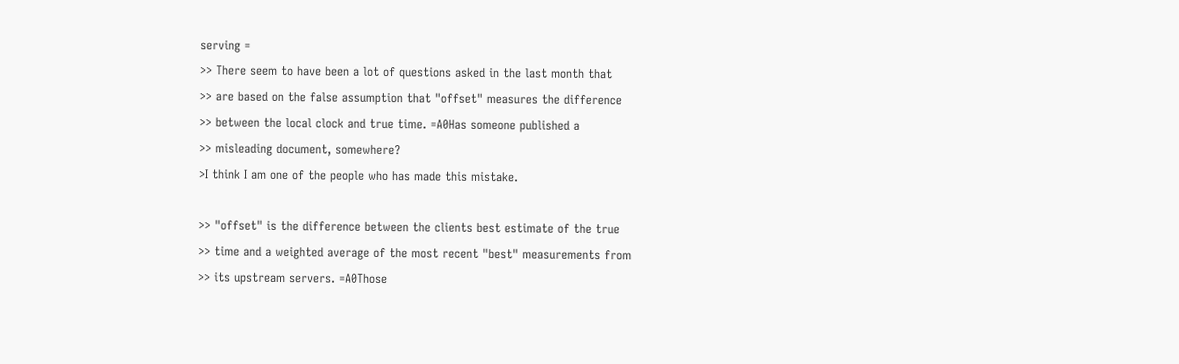serving =
>> There seem to have been a lot of questions asked in the last month that
>> are based on the false assumption that "offset" measures the difference
>> between the local clock and true time. =A0Has someone published a
>> misleading document, somewhere?
>I think I am one of the people who has made this mistake.

>> "offset" is the difference between the clients best estimate of the true
>> time and a weighted average of the most recent "best" measurements from
>> its upstream servers. =A0Those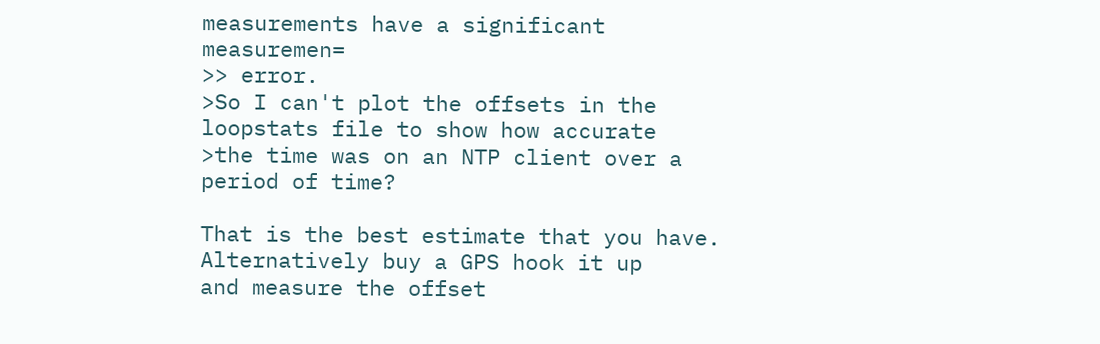measurements have a significant measuremen=
>> error.
>So I can't plot the offsets in the loopstats file to show how accurate
>the time was on an NTP client over a period of time?

That is the best estimate that you have. Alternatively buy a GPS hook it up
and measure the offset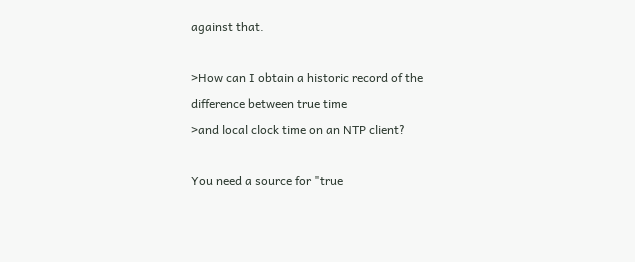against that.

>How can I obtain a historic record of the difference between true time
>and local clock time on an NTP client?

You need a source for "true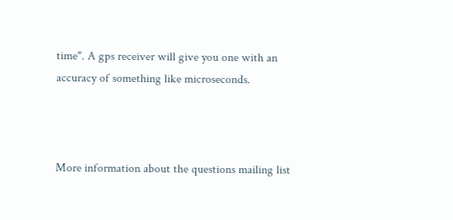time". A gps receiver will give you one with an
accuracy of something like microseconds.



More information about the questions mailing list